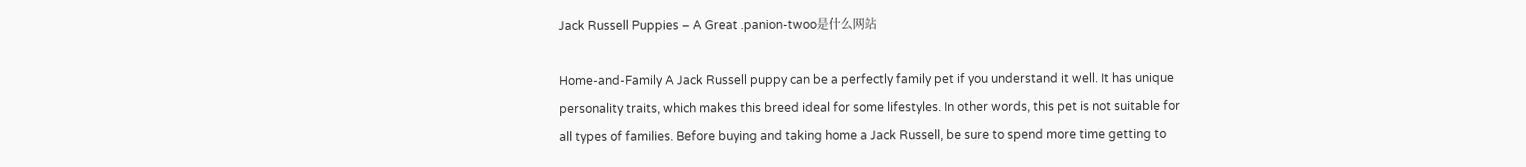Jack Russell Puppies – A Great .panion-twoo是什么网站

Home-and-Family A Jack Russell puppy can be a perfectly family pet if you understand it well. It has unique personality traits, which makes this breed ideal for some lifestyles. In other words, this pet is not suitable for all types of families. Before buying and taking home a Jack Russell, be sure to spend more time getting to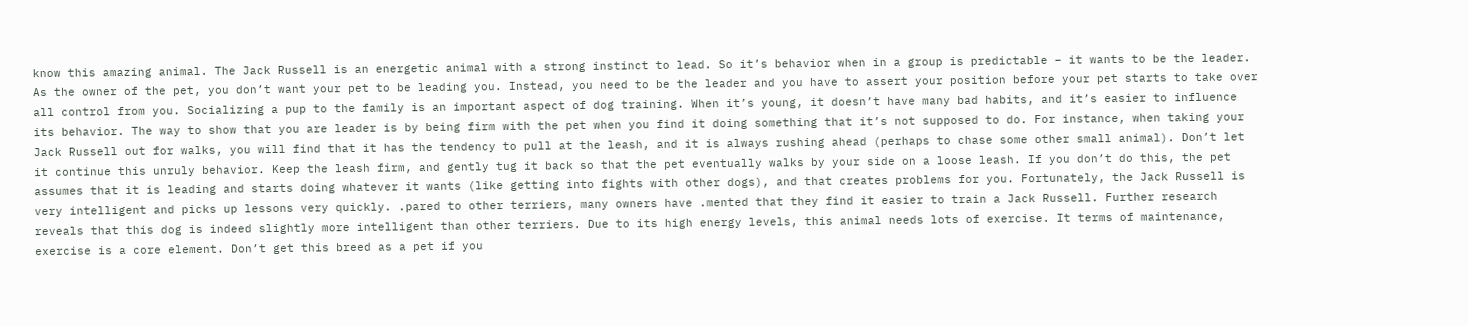know this amazing animal. The Jack Russell is an energetic animal with a strong instinct to lead. So it’s behavior when in a group is predictable – it wants to be the leader. As the owner of the pet, you don’t want your pet to be leading you. Instead, you need to be the leader and you have to assert your position before your pet starts to take over all control from you. Socializing a pup to the family is an important aspect of dog training. When it’s young, it doesn’t have many bad habits, and it’s easier to influence its behavior. The way to show that you are leader is by being firm with the pet when you find it doing something that it’s not supposed to do. For instance, when taking your Jack Russell out for walks, you will find that it has the tendency to pull at the leash, and it is always rushing ahead (perhaps to chase some other small animal). Don’t let it continue this unruly behavior. Keep the leash firm, and gently tug it back so that the pet eventually walks by your side on a loose leash. If you don’t do this, the pet assumes that it is leading and starts doing whatever it wants (like getting into fights with other dogs), and that creates problems for you. Fortunately, the Jack Russell is very intelligent and picks up lessons very quickly. .pared to other terriers, many owners have .mented that they find it easier to train a Jack Russell. Further research reveals that this dog is indeed slightly more intelligent than other terriers. Due to its high energy levels, this animal needs lots of exercise. It terms of maintenance, exercise is a core element. Don’t get this breed as a pet if you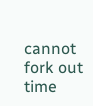cannot fork out time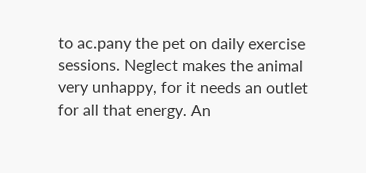to ac.pany the pet on daily exercise sessions. Neglect makes the animal very unhappy, for it needs an outlet for all that energy. An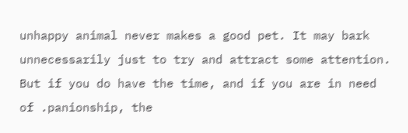unhappy animal never makes a good pet. It may bark unnecessarily just to try and attract some attention. But if you do have the time, and if you are in need of .panionship, the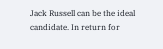Jack Russell can be the ideal candidate. In return for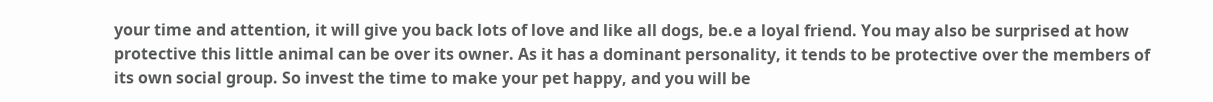your time and attention, it will give you back lots of love and like all dogs, be.e a loyal friend. You may also be surprised at how protective this little animal can be over its owner. As it has a dominant personality, it tends to be protective over the members of its own social group. So invest the time to make your pet happy, and you will be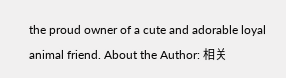the proud owner of a cute and adorable loyal animal friend. About the Author: 相关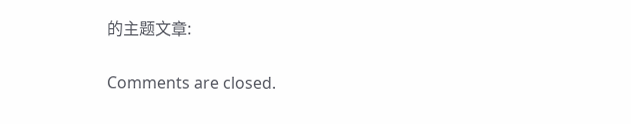的主题文章:

Comments are closed.